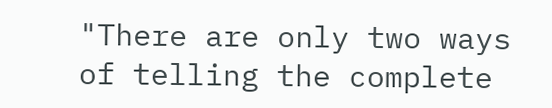"There are only two ways of telling the complete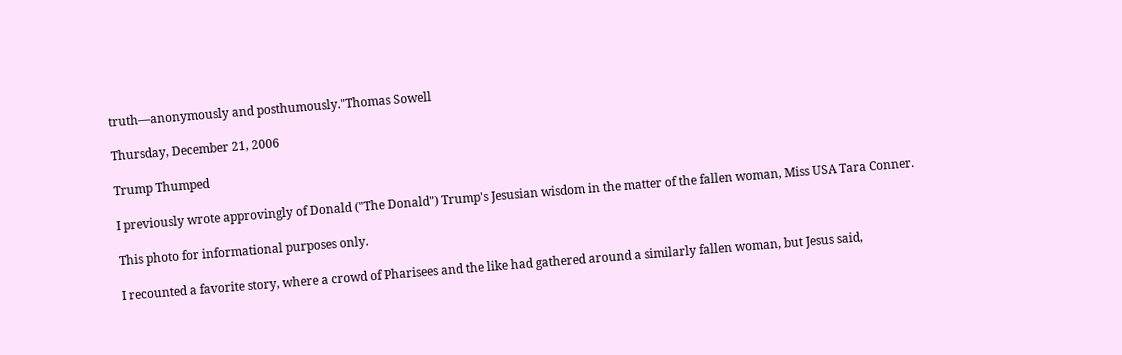truth—anonymously and posthumously."Thomas Sowell

Thursday, December 21, 2006

Trump Thumped

I previously wrote approvingly of Donald ("The Donald") Trump's Jesusian wisdom in the matter of the fallen woman, Miss USA Tara Conner.

This photo for informational purposes only.

I recounted a favorite story, where a crowd of Pharisees and the like had gathered around a similarly fallen woman, but Jesus said,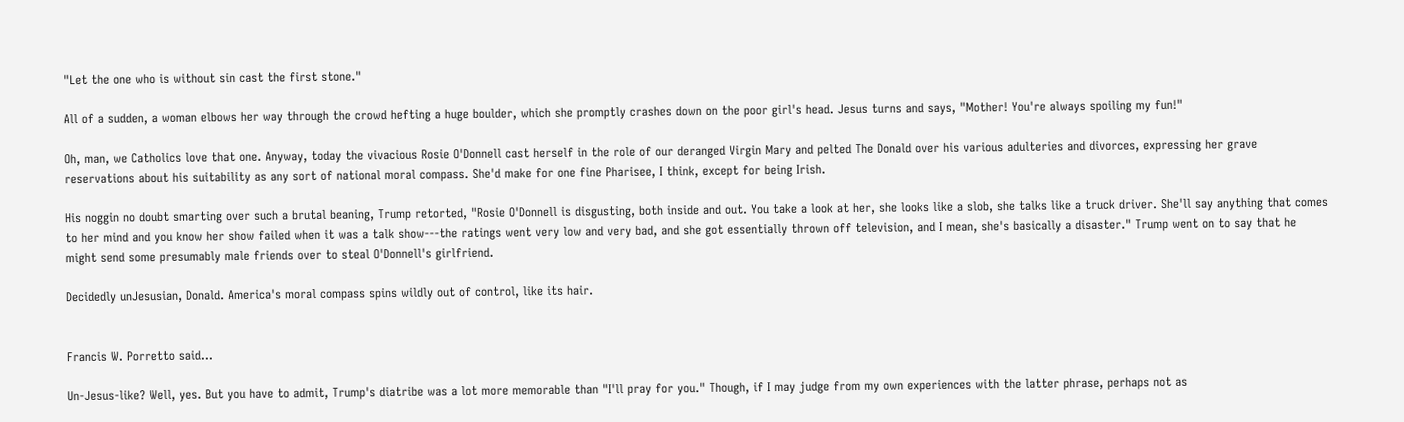"Let the one who is without sin cast the first stone."

All of a sudden, a woman elbows her way through the crowd hefting a huge boulder, which she promptly crashes down on the poor girl's head. Jesus turns and says, "Mother! You're always spoiling my fun!"

Oh, man, we Catholics love that one. Anyway, today the vivacious Rosie O'Donnell cast herself in the role of our deranged Virgin Mary and pelted The Donald over his various adulteries and divorces, expressing her grave reservations about his suitability as any sort of national moral compass. She'd make for one fine Pharisee, I think, except for being Irish.

His noggin no doubt smarting over such a brutal beaning, Trump retorted, "Rosie O'Donnell is disgusting, both inside and out. You take a look at her, she looks like a slob, she talks like a truck driver. She'll say anything that comes to her mind and you know her show failed when it was a talk show---the ratings went very low and very bad, and she got essentially thrown off television, and I mean, she's basically a disaster." Trump went on to say that he might send some presumably male friends over to steal O'Donnell's girlfriend.

Decidedly unJesusian, Donald. America's moral compass spins wildly out of control, like its hair.


Francis W. Porretto said...

Un-Jesus-like? Well, yes. But you have to admit, Trump's diatribe was a lot more memorable than "I'll pray for you." Though, if I may judge from my own experiences with the latter phrase, perhaps not as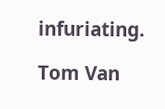infuriating.

Tom Van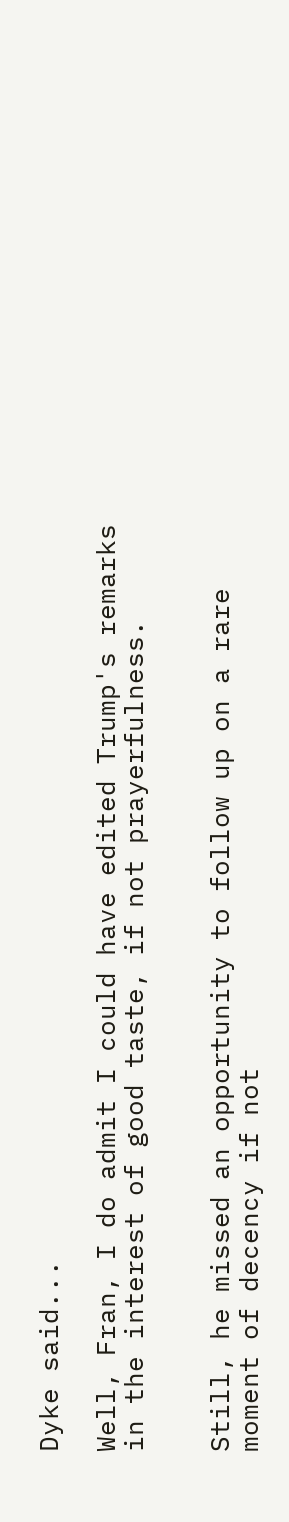Dyke said...

Well, Fran, I do admit I could have edited Trump's remarks in the interest of good taste, if not prayerfulness.


Still, he missed an opportunity to follow up on a rare moment of decency if not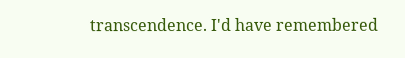transcendence. I'd have remembered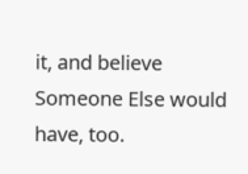it, and believe Someone Else would have, too.